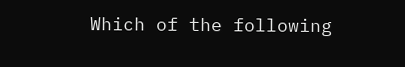Which of the following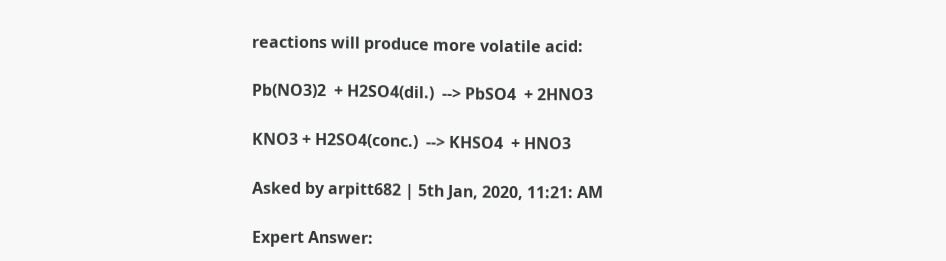reactions will produce more volatile acid:

Pb(NO3)2  + H2SO4(dil.)  --> PbSO4  + 2HNO3

KNO3 + H2SO4(conc.)  --> KHSO4  + HNO3

Asked by arpitt682 | 5th Jan, 2020, 11:21: AM

Expert Answer: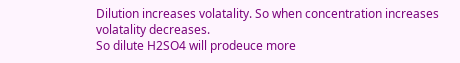Dilution increases volatality. So when concentration increases volatality decreases.
So dilute H2SO4 will prodeuce more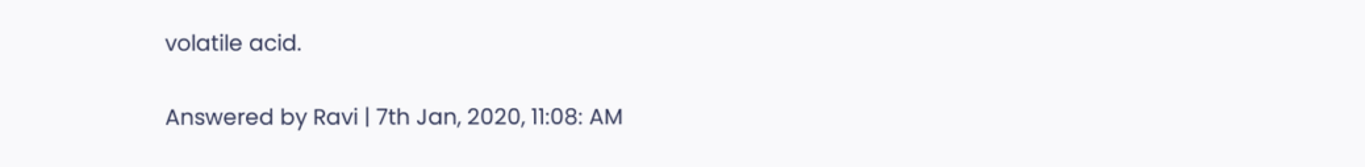volatile acid.

Answered by Ravi | 7th Jan, 2020, 11:08: AM